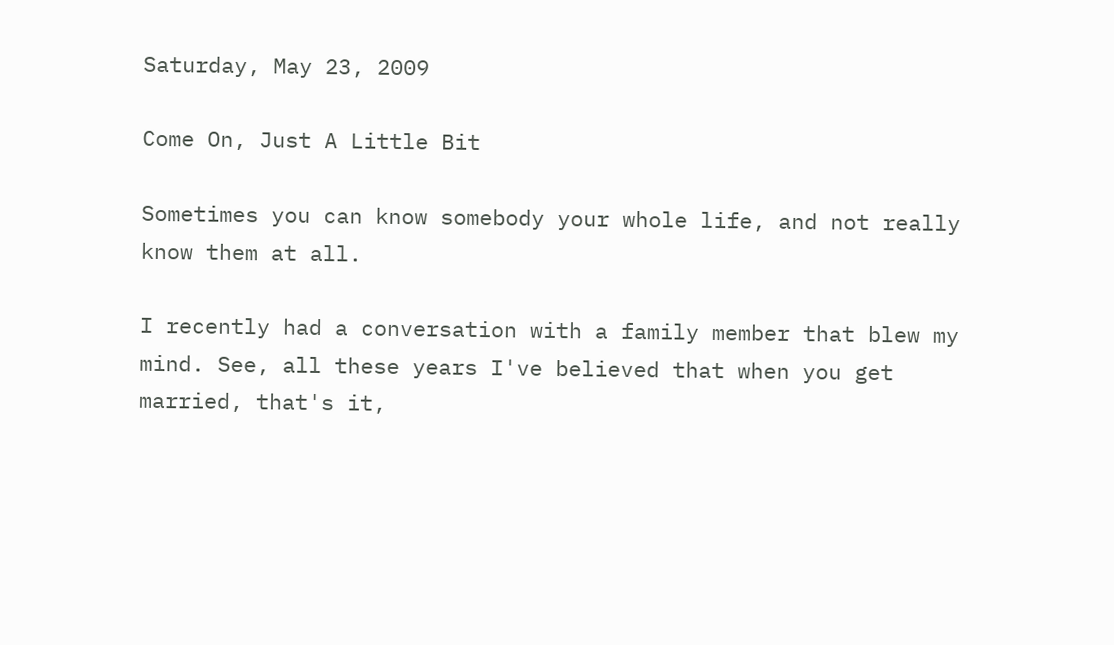Saturday, May 23, 2009

Come On, Just A Little Bit

Sometimes you can know somebody your whole life, and not really know them at all.

I recently had a conversation with a family member that blew my mind. See, all these years I've believed that when you get married, that's it,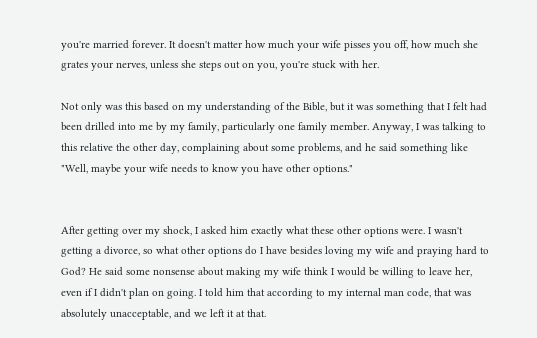you're married forever. It doesn't matter how much your wife pisses you off, how much she grates your nerves, unless she steps out on you, you're stuck with her.

Not only was this based on my understanding of the Bible, but it was something that I felt had been drilled into me by my family, particularly one family member. Anyway, I was talking to this relative the other day, complaining about some problems, and he said something like "Well, maybe your wife needs to know you have other options."


After getting over my shock, I asked him exactly what these other options were. I wasn't getting a divorce, so what other options do I have besides loving my wife and praying hard to God? He said some nonsense about making my wife think I would be willing to leave her, even if I didn't plan on going. I told him that according to my internal man code, that was absolutely unacceptable, and we left it at that.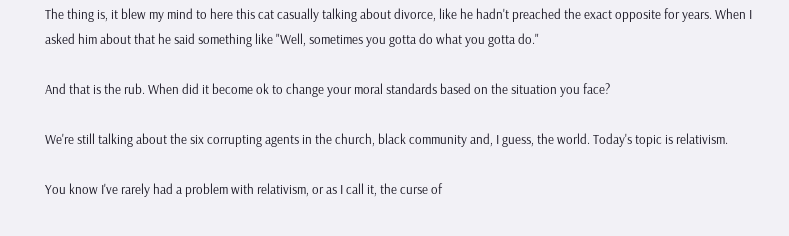The thing is, it blew my mind to here this cat casually talking about divorce, like he hadn't preached the exact opposite for years. When I asked him about that he said something like "Well, sometimes you gotta do what you gotta do."

And that is the rub. When did it become ok to change your moral standards based on the situation you face?

We're still talking about the six corrupting agents in the church, black community and, I guess, the world. Today's topic is relativism.

You know I've rarely had a problem with relativism, or as I call it, the curse of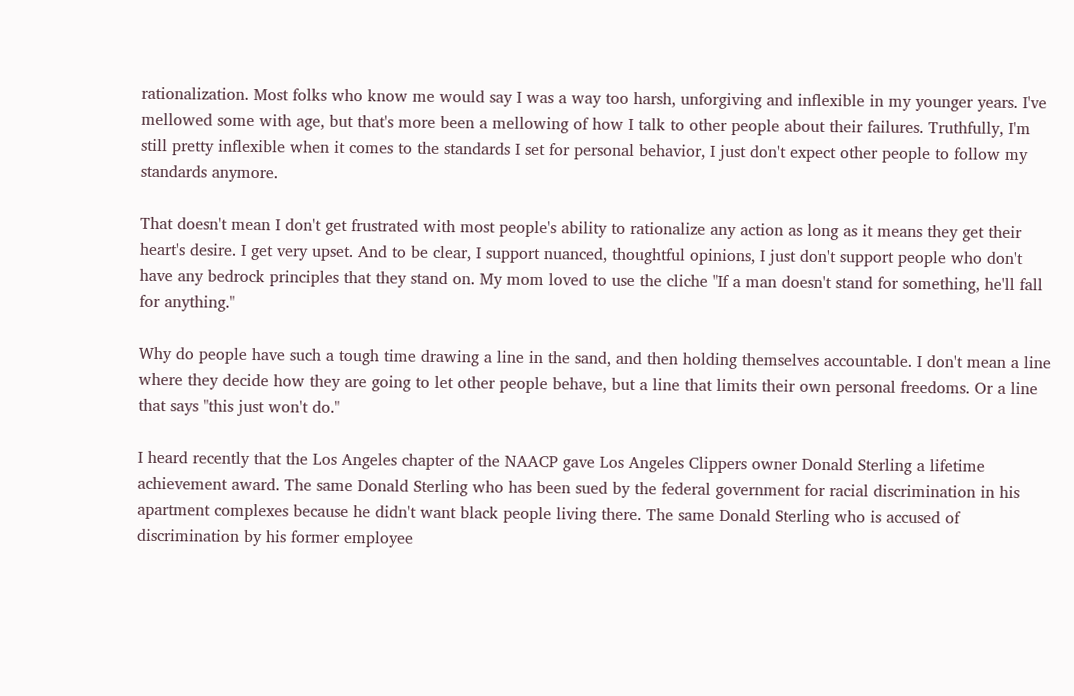rationalization. Most folks who know me would say I was a way too harsh, unforgiving and inflexible in my younger years. I've mellowed some with age, but that's more been a mellowing of how I talk to other people about their failures. Truthfully, I'm still pretty inflexible when it comes to the standards I set for personal behavior, I just don't expect other people to follow my standards anymore.

That doesn't mean I don't get frustrated with most people's ability to rationalize any action as long as it means they get their heart's desire. I get very upset. And to be clear, I support nuanced, thoughtful opinions, I just don't support people who don't have any bedrock principles that they stand on. My mom loved to use the cliche "If a man doesn't stand for something, he'll fall for anything."

Why do people have such a tough time drawing a line in the sand, and then holding themselves accountable. I don't mean a line where they decide how they are going to let other people behave, but a line that limits their own personal freedoms. Or a line that says "this just won't do."

I heard recently that the Los Angeles chapter of the NAACP gave Los Angeles Clippers owner Donald Sterling a lifetime achievement award. The same Donald Sterling who has been sued by the federal government for racial discrimination in his apartment complexes because he didn't want black people living there. The same Donald Sterling who is accused of discrimination by his former employee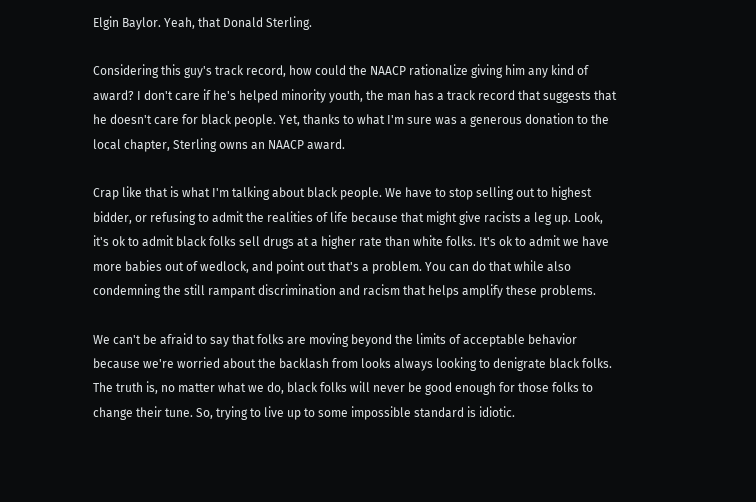Elgin Baylor. Yeah, that Donald Sterling.

Considering this guy's track record, how could the NAACP rationalize giving him any kind of award? I don't care if he's helped minority youth, the man has a track record that suggests that he doesn't care for black people. Yet, thanks to what I'm sure was a generous donation to the local chapter, Sterling owns an NAACP award.

Crap like that is what I'm talking about black people. We have to stop selling out to highest bidder, or refusing to admit the realities of life because that might give racists a leg up. Look, it's ok to admit black folks sell drugs at a higher rate than white folks. It's ok to admit we have more babies out of wedlock, and point out that's a problem. You can do that while also condemning the still rampant discrimination and racism that helps amplify these problems.

We can't be afraid to say that folks are moving beyond the limits of acceptable behavior because we're worried about the backlash from looks always looking to denigrate black folks. The truth is, no matter what we do, black folks will never be good enough for those folks to change their tune. So, trying to live up to some impossible standard is idiotic.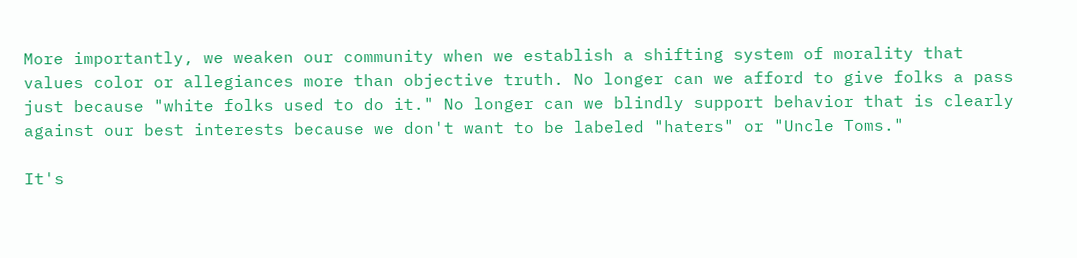More importantly, we weaken our community when we establish a shifting system of morality that values color or allegiances more than objective truth. No longer can we afford to give folks a pass just because "white folks used to do it." No longer can we blindly support behavior that is clearly against our best interests because we don't want to be labeled "haters" or "Uncle Toms."

It's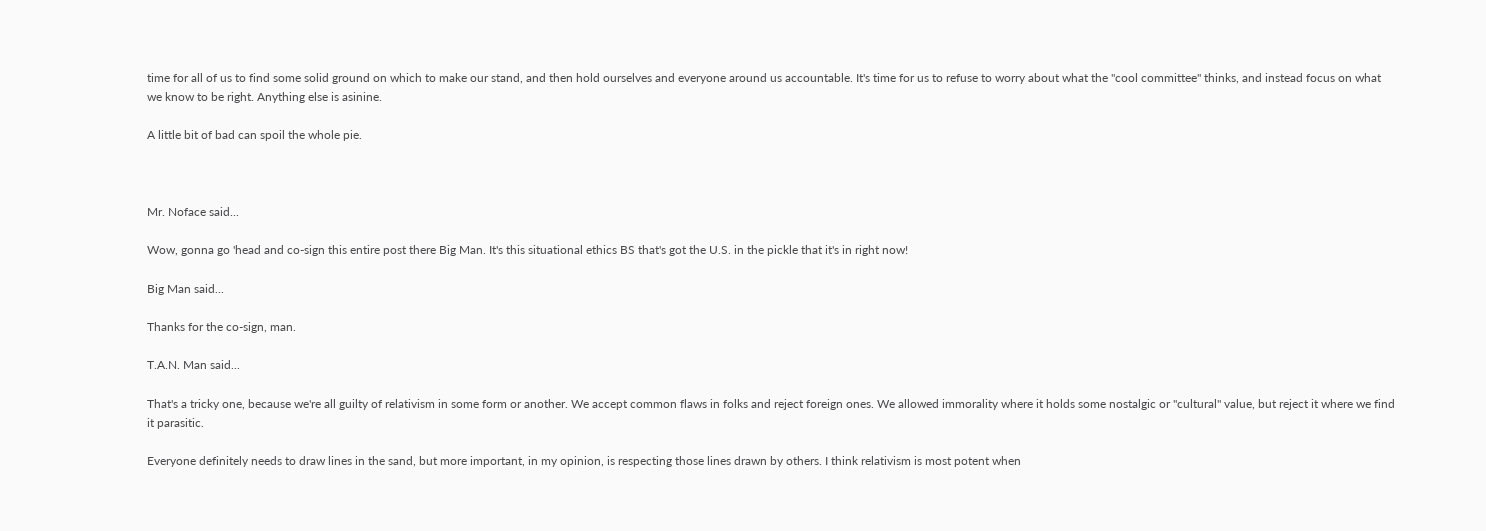time for all of us to find some solid ground on which to make our stand, and then hold ourselves and everyone around us accountable. It's time for us to refuse to worry about what the "cool committee" thinks, and instead focus on what we know to be right. Anything else is asinine.

A little bit of bad can spoil the whole pie.



Mr. Noface said...

Wow, gonna go 'head and co-sign this entire post there Big Man. It's this situational ethics BS that's got the U.S. in the pickle that it's in right now!

Big Man said...

Thanks for the co-sign, man.

T.A.N. Man said...

That's a tricky one, because we're all guilty of relativism in some form or another. We accept common flaws in folks and reject foreign ones. We allowed immorality where it holds some nostalgic or "cultural" value, but reject it where we find it parasitic.

Everyone definitely needs to draw lines in the sand, but more important, in my opinion, is respecting those lines drawn by others. I think relativism is most potent when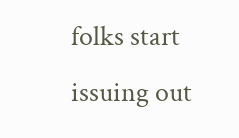folks start issuing out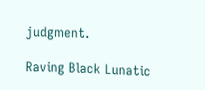judgment.

Raving Black Lunatic